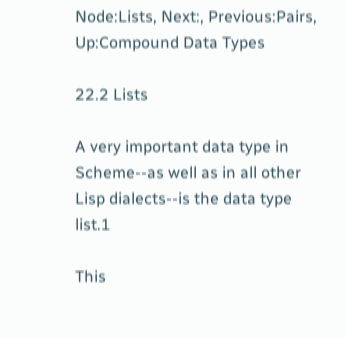Node:Lists, Next:, Previous:Pairs, Up:Compound Data Types

22.2 Lists

A very important data type in Scheme--as well as in all other Lisp dialects--is the data type list.1

This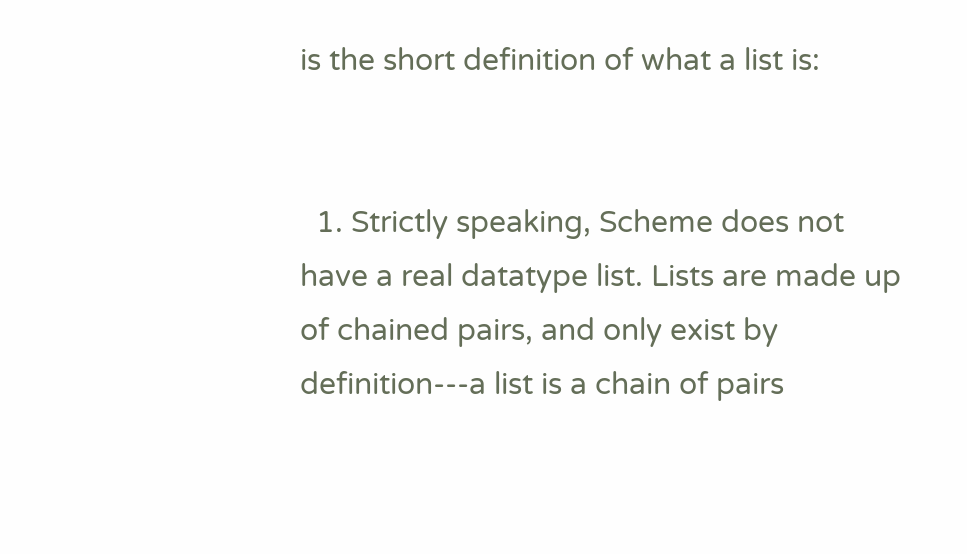is the short definition of what a list is:


  1. Strictly speaking, Scheme does not have a real datatype list. Lists are made up of chained pairs, and only exist by definition---a list is a chain of pairs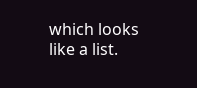which looks like a list.